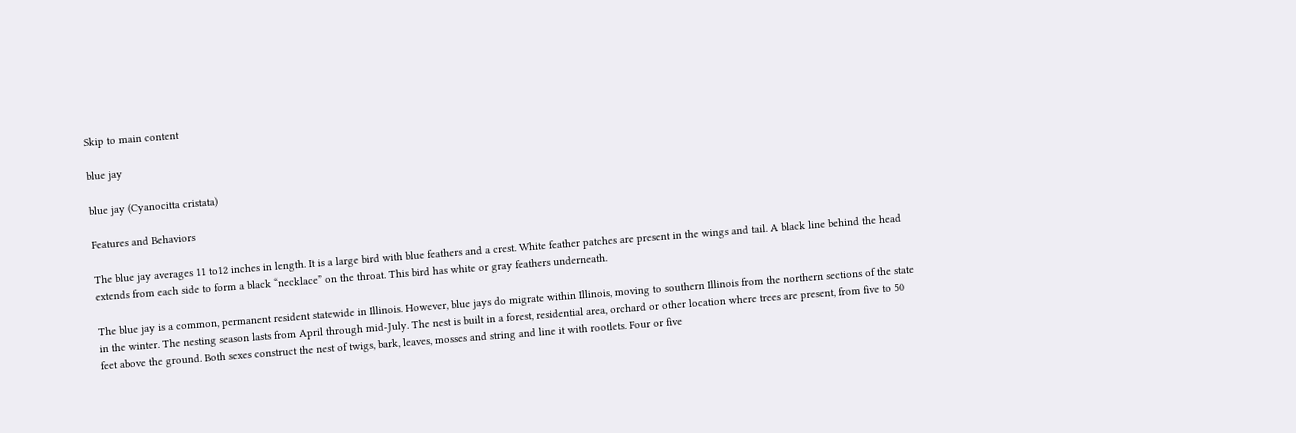Skip to main content

blue jay

blue jay (Cyanocitta cristata)

Features and Behaviors

The blue jay averages 11 to12 inches in length. It is a large bird with blue feathers and a crest. White feather patches are present in the wings and tail. A black line behind the head extends from each side to form a black “necklace” on the throat. This bird has white or gray feathers underneath.

The blue jay is a common, permanent resident statewide in Illinois. However, blue jays do migrate within Illinois, moving to southern Illinois from the northern sections of the state in the winter. The nesting season lasts from April through mid-July. The nest is built in a forest, residential area, orchard or other location where trees are present, from five to 50 feet above the ground. Both sexes construct the nest of twigs, bark, leaves, mosses and string and line it with rootlets. Four or five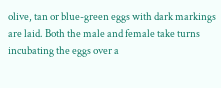olive, tan or blue-green eggs with dark markings are laid. Both the male and female take turns incubating the eggs over a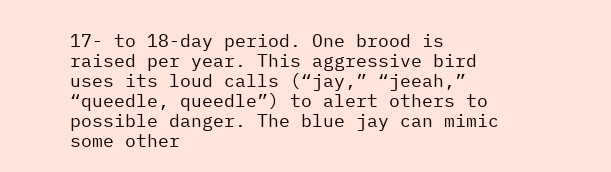17- to 18-day period. One brood is raised per year. This aggressive bird uses its loud calls (“jay,” “jeeah,” “queedle, queedle”) to alert others to possible danger. The blue jay can mimic some other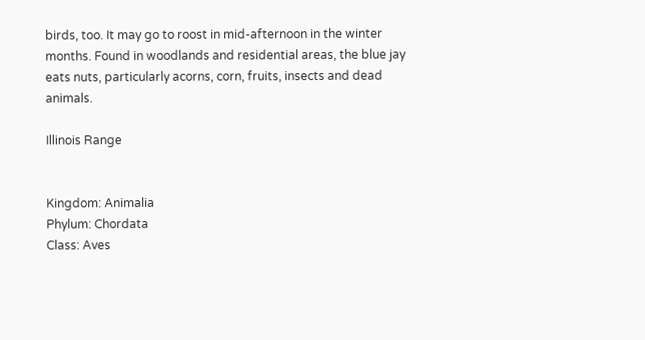birds, too. It may go to roost in mid-afternoon in the winter months. Found in woodlands and residential areas, the blue jay eats nuts, particularly acorns, corn, fruits, insects and dead animals.

Illinois Range


Kingdom: Animalia
Phylum: Chordata
Class: Aves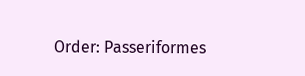Order: Passeriformes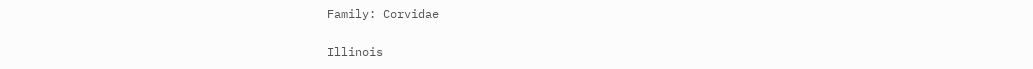Family: Corvidae

Illinois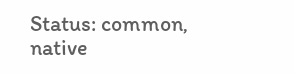Status: common, native